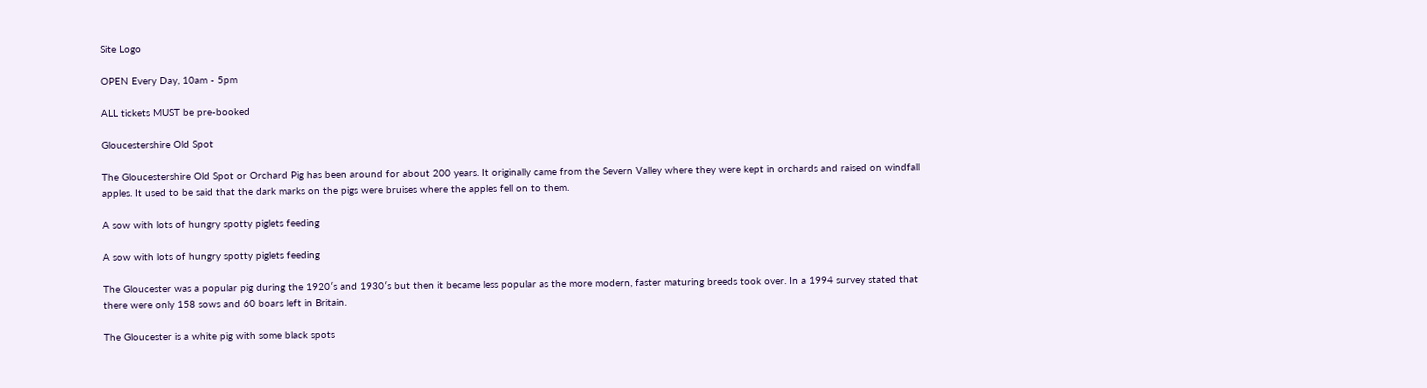Site Logo

OPEN Every Day, 10am - 5pm

ALL tickets MUST be pre-booked

Gloucestershire Old Spot

The Gloucestershire Old Spot or Orchard Pig has been around for about 200 years. It originally came from the Severn Valley where they were kept in orchards and raised on windfall apples. It used to be said that the dark marks on the pigs were bruises where the apples fell on to them.

A sow with lots of hungry spotty piglets feeding

A sow with lots of hungry spotty piglets feeding

The Gloucester was a popular pig during the 1920′s and 1930′s but then it became less popular as the more modern, faster maturing breeds took over. In a 1994 survey stated that there were only 158 sows and 60 boars left in Britain.

The Gloucester is a white pig with some black spots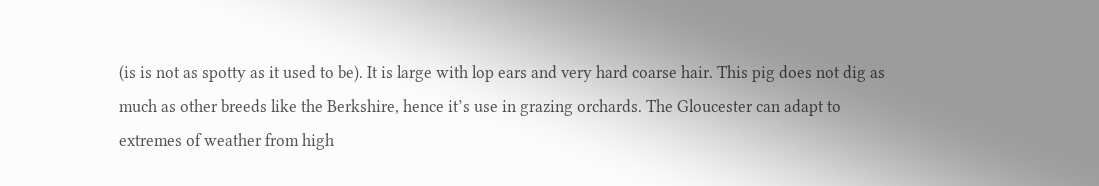(is is not as spotty as it used to be). It is large with lop ears and very hard coarse hair. This pig does not dig as much as other breeds like the Berkshire, hence it’s use in grazing orchards. The Gloucester can adapt to extremes of weather from high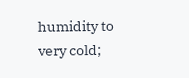humidity to very cold;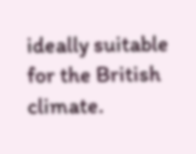ideally suitable for the British climate.